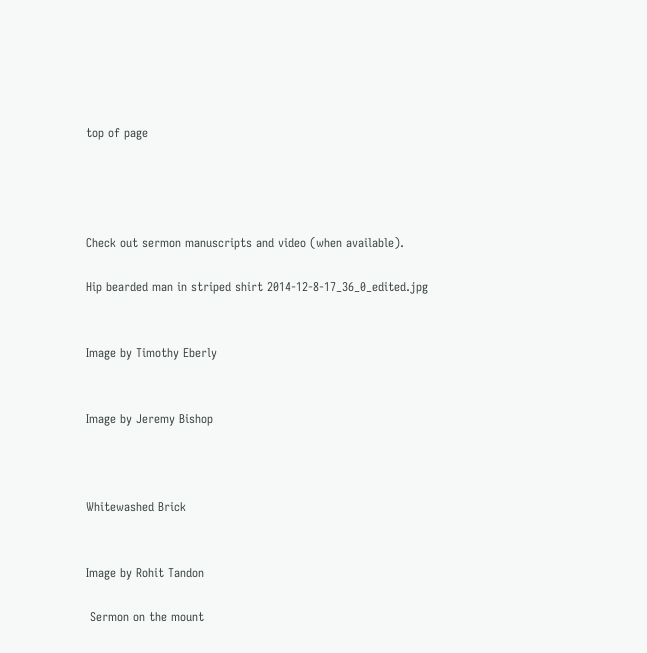top of page




Check out sermon manuscripts and video (when available).

Hip bearded man in striped shirt 2014-12-8-17_36_0_edited.jpg


Image by Timothy Eberly


Image by Jeremy Bishop



Whitewashed Brick


Image by Rohit Tandon

 Sermon on the mount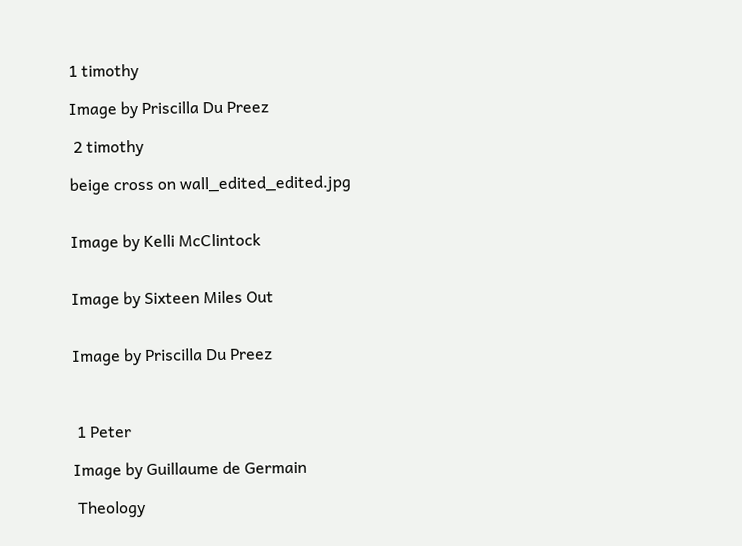1 timothy

Image by Priscilla Du Preez

 2 timothy

beige cross on wall_edited_edited.jpg


Image by Kelli McClintock


Image by Sixteen Miles Out


Image by Priscilla Du Preez



 1 Peter

Image by Guillaume de Germain

 Theology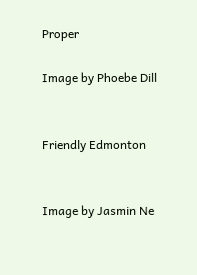Proper

Image by Phoebe Dill


Friendly Edmonton


Image by Jasmin Ne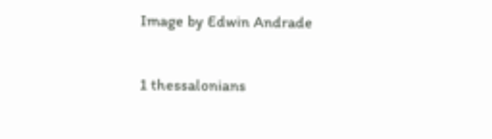Image by Edwin Andrade

1 thessalonians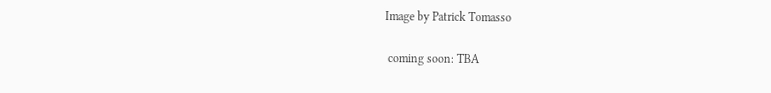Image by Patrick Tomasso

 coming soon: TBA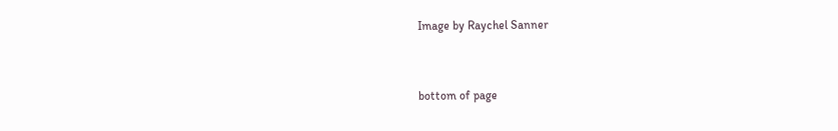Image by Raychel Sanner


bottom of page